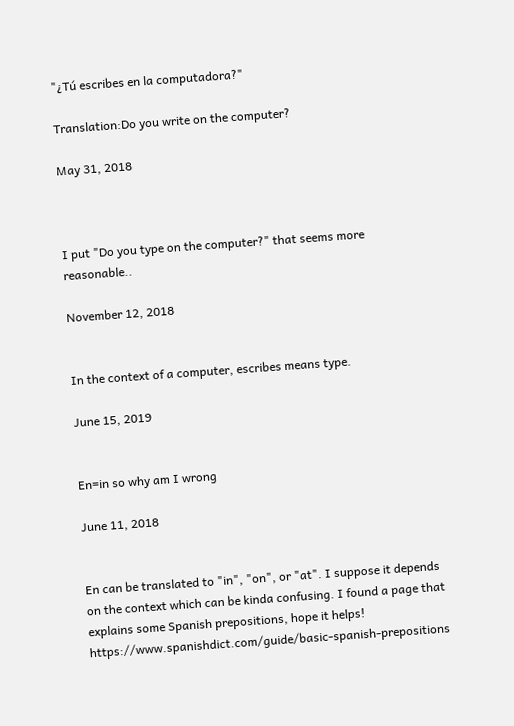"¿Tú escribes en la computadora?"

Translation:Do you write on the computer?

May 31, 2018



I put "Do you type on the computer?" that seems more reasonable..

November 12, 2018


In the context of a computer, escribes means type.

June 15, 2019


En=in so why am I wrong

June 11, 2018


En can be translated to "in", "on", or "at". I suppose it depends on the context which can be kinda confusing. I found a page that explains some Spanish prepositions, hope it helps! https://www.spanishdict.com/guide/basic-spanish-prepositions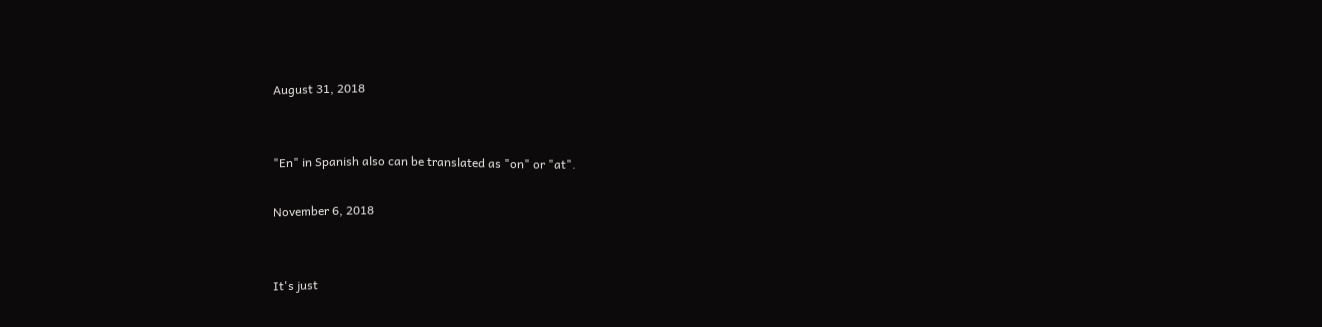August 31, 2018


"En" in Spanish also can be translated as "on" or "at".

November 6, 2018


It's just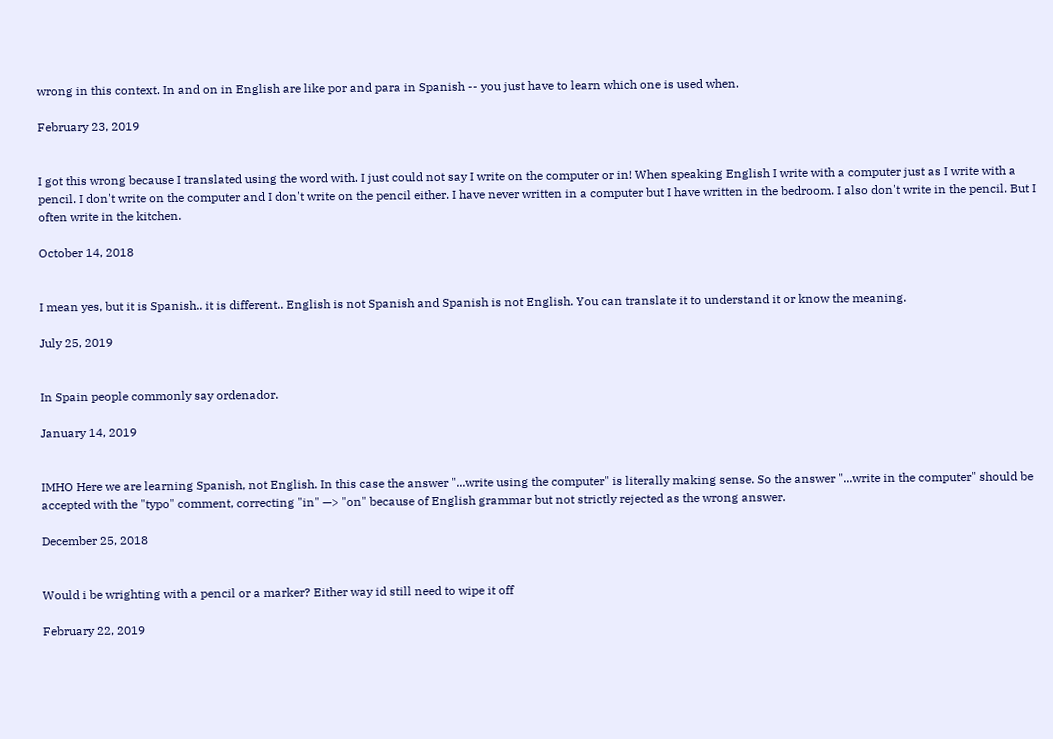wrong in this context. In and on in English are like por and para in Spanish -- you just have to learn which one is used when.

February 23, 2019


I got this wrong because I translated using the word with. I just could not say I write on the computer or in! When speaking English I write with a computer just as I write with a pencil. I don't write on the computer and I don't write on the pencil either. I have never written in a computer but I have written in the bedroom. I also don't write in the pencil. But I often write in the kitchen.

October 14, 2018


I mean yes, but it is Spanish.. it is different.. English is not Spanish and Spanish is not English. You can translate it to understand it or know the meaning.

July 25, 2019


In Spain people commonly say ordenador.

January 14, 2019


IMHO Here we are learning Spanish, not English. In this case the answer "...write using the computer" is literally making sense. So the answer "...write in the computer" should be accepted with the "typo" comment, correcting "in" —> "on" because of English grammar but not strictly rejected as the wrong answer.

December 25, 2018


Would i be wrighting with a pencil or a marker? Either way id still need to wipe it off

February 22, 2019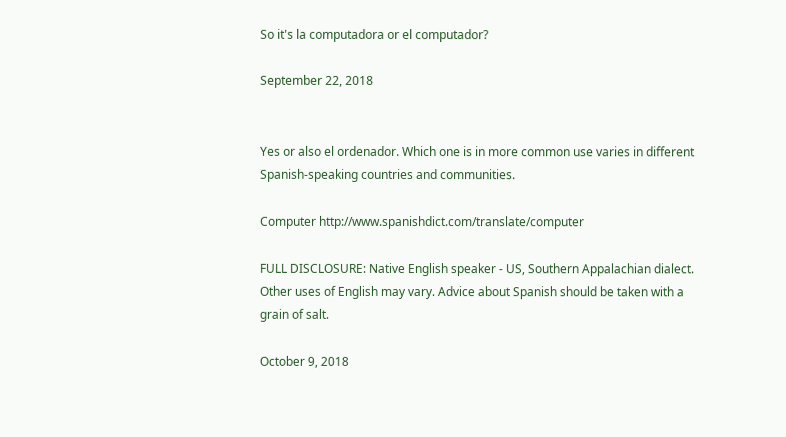So it's la computadora or el computador?

September 22, 2018


Yes or also el ordenador. Which one is in more common use varies in different Spanish-speaking countries and communities.

Computer http://www.spanishdict.com/translate/computer

FULL DISCLOSURE: Native English speaker - US, Southern Appalachian dialect. Other uses of English may vary. Advice about Spanish should be taken with a grain of salt.

October 9, 2018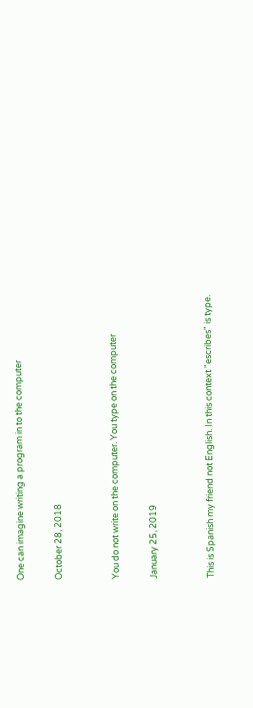One can imagine writing a program in to the computer

October 28, 2018


You do not write on the computer. You type on the computer

January 25, 2019


This is Spanish my friend not English. In this context "escribes" is type.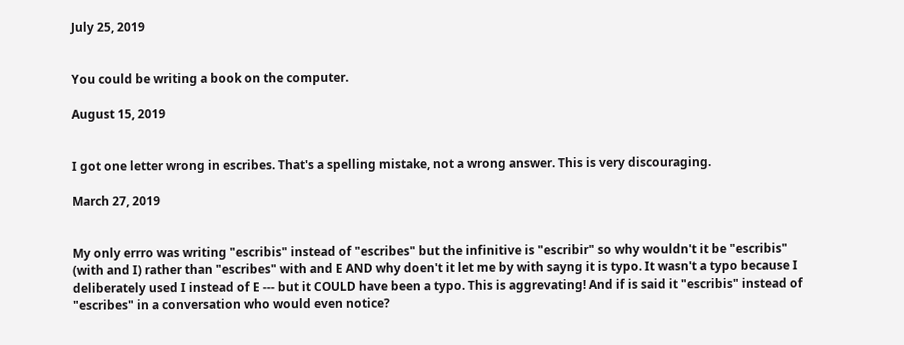July 25, 2019


You could be writing a book on the computer.

August 15, 2019


I got one letter wrong in escribes. That's a spelling mistake, not a wrong answer. This is very discouraging.

March 27, 2019


My only errro was writing "escribis" instead of "escribes" but the infinitive is "escribir" so why wouldn't it be "escribis" (with and I) rather than "escribes" with and E AND why doen't it let me by with sayng it is typo. It wasn't a typo because I deliberately used I instead of E --- but it COULD have been a typo. This is aggrevating! And if is said it "escribis" instead of "escribes" in a conversation who would even notice?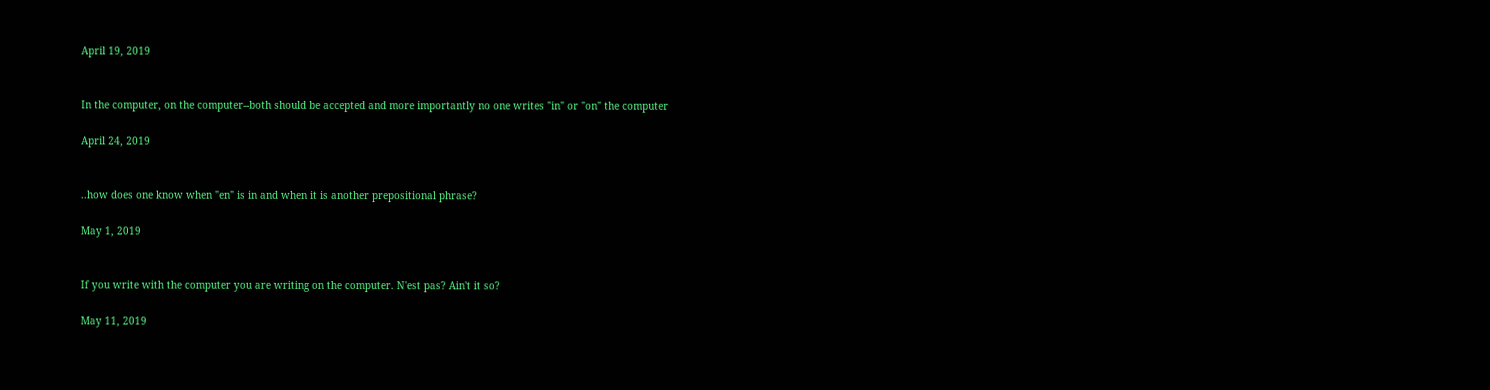April 19, 2019


In the computer, on the computer--both should be accepted and more importantly no one writes "in" or "on" the computer

April 24, 2019


..how does one know when "en" is in and when it is another prepositional phrase?

May 1, 2019


If you write with the computer you are writing on the computer. N'est pas? Ain't it so?

May 11, 2019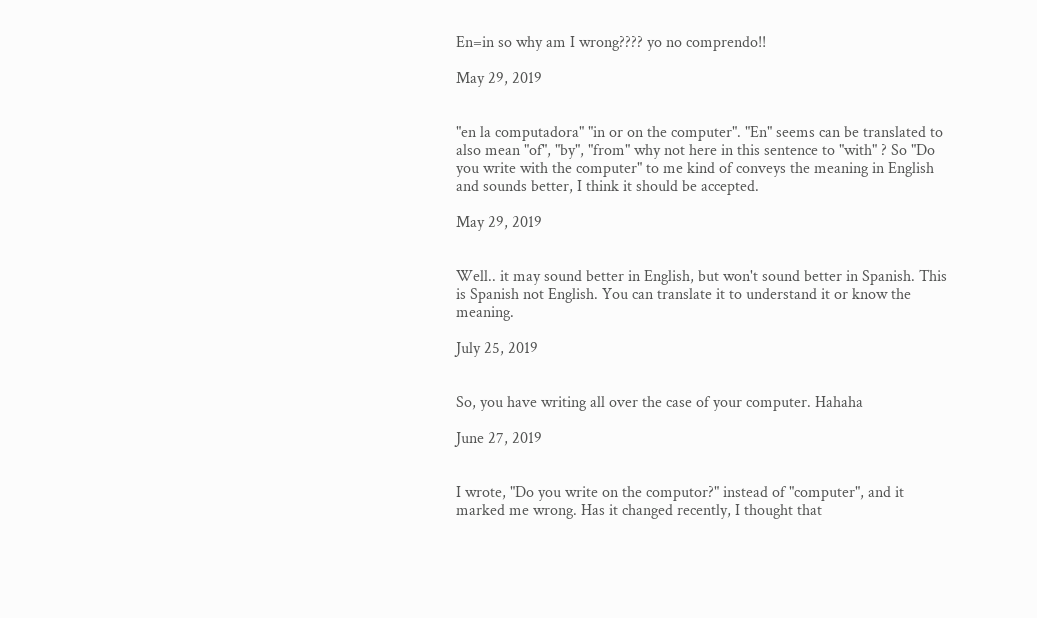En=in so why am I wrong???? yo no comprendo!!

May 29, 2019


"en la computadora" "in or on the computer". "En" seems can be translated to also mean "of", "by", "from" why not here in this sentence to "with" ? So "Do you write with the computer" to me kind of conveys the meaning in English and sounds better, I think it should be accepted.

May 29, 2019


Well.. it may sound better in English, but won't sound better in Spanish. This is Spanish not English. You can translate it to understand it or know the meaning.

July 25, 2019


So, you have writing all over the case of your computer. Hahaha

June 27, 2019


I wrote, "Do you write on the computor?" instead of "computer", and it marked me wrong. Has it changed recently, I thought that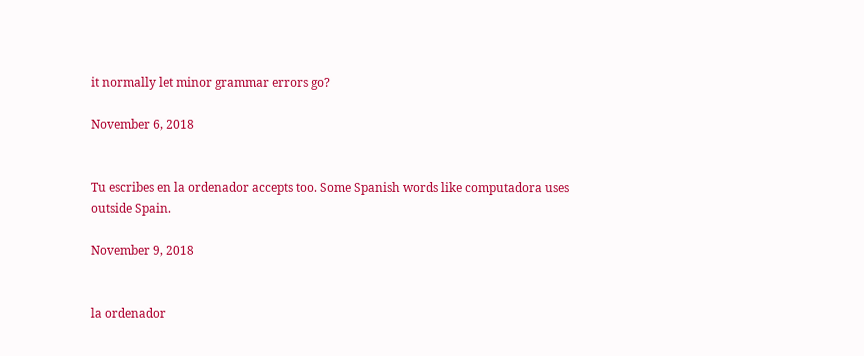it normally let minor grammar errors go?

November 6, 2018


Tu escribes en la ordenador accepts too. Some Spanish words like computadora uses outside Spain.

November 9, 2018


la ordenador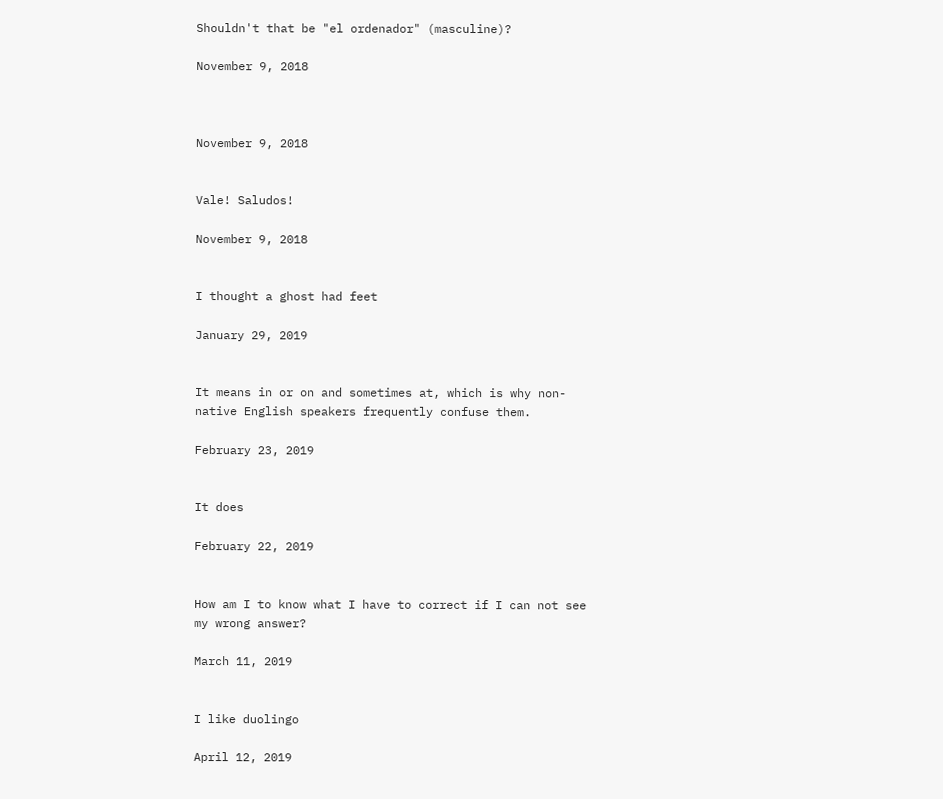Shouldn't that be "el ordenador" (masculine)?

November 9, 2018



November 9, 2018


Vale! Saludos!

November 9, 2018


I thought a ghost had feet

January 29, 2019


It means in or on and sometimes at, which is why non-native English speakers frequently confuse them.

February 23, 2019


It does

February 22, 2019


How am I to know what I have to correct if I can not see my wrong answer?

March 11, 2019


I like duolingo

April 12, 2019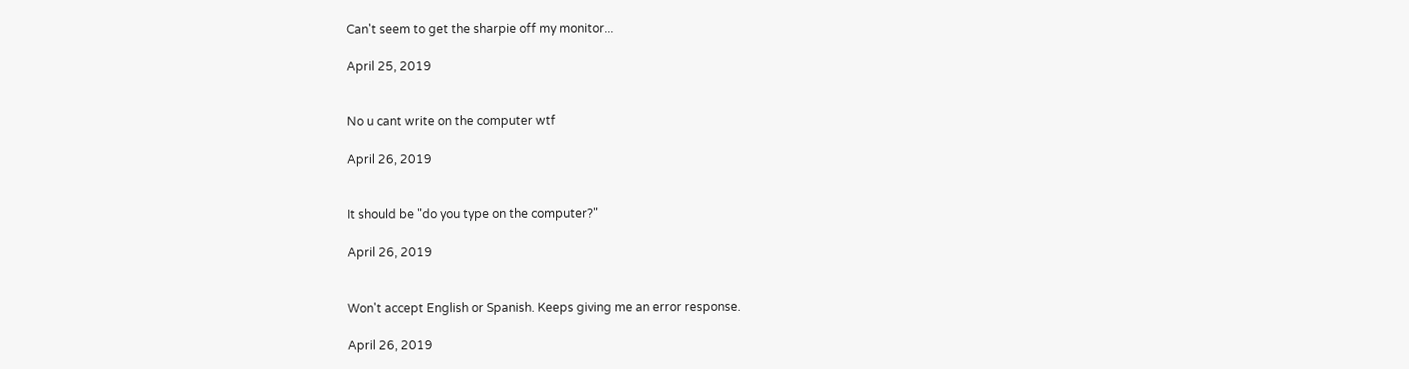Can't seem to get the sharpie off my monitor...

April 25, 2019


No u cant write on the computer wtf

April 26, 2019


It should be "do you type on the computer?"

April 26, 2019


Won't accept English or Spanish. Keeps giving me an error response.

April 26, 2019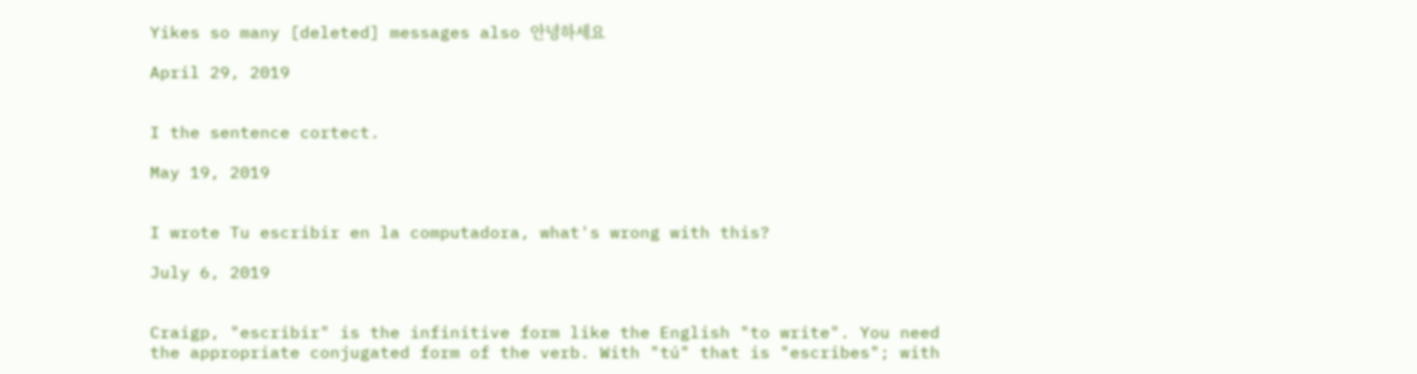Yikes so many [deleted] messages also 안녕하세요

April 29, 2019


I the sentence cortect.

May 19, 2019


I wrote Tu escribir en la computadora, what's wrong with this?

July 6, 2019


Craigp, "escribir" is the infinitive form like the English "to write". You need the appropriate conjugated form of the verb. With "tú" that is "escribes"; with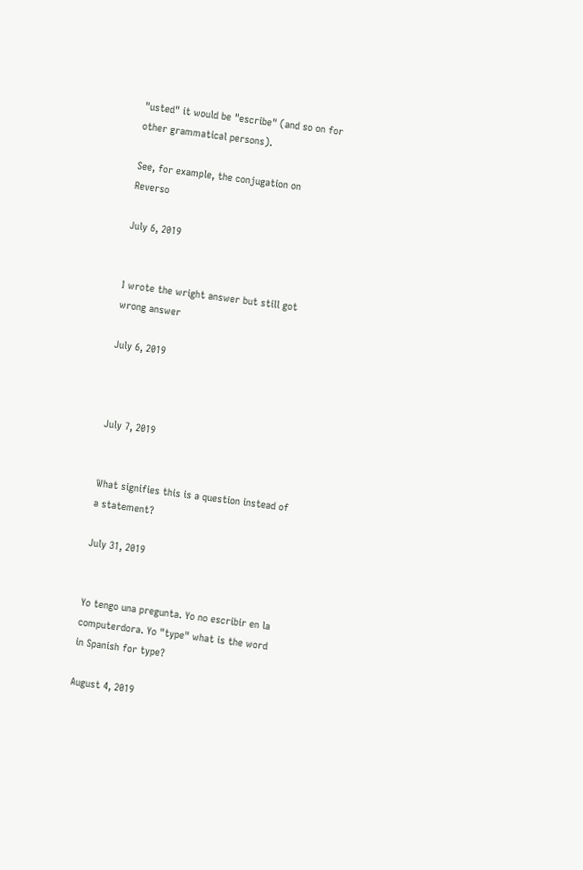"usted" it would be "escribe" (and so on for other grammatical persons).

See, for example, the conjugation on Reverso

July 6, 2019


I wrote the wright answer but still got wrong answer

July 6, 2019



July 7, 2019


What signifies this is a question instead of a statement?

July 31, 2019


Yo tengo una pregunta. Yo no escribir en la computerdora. Yo "type" what is the word in Spanish for type?

August 4, 2019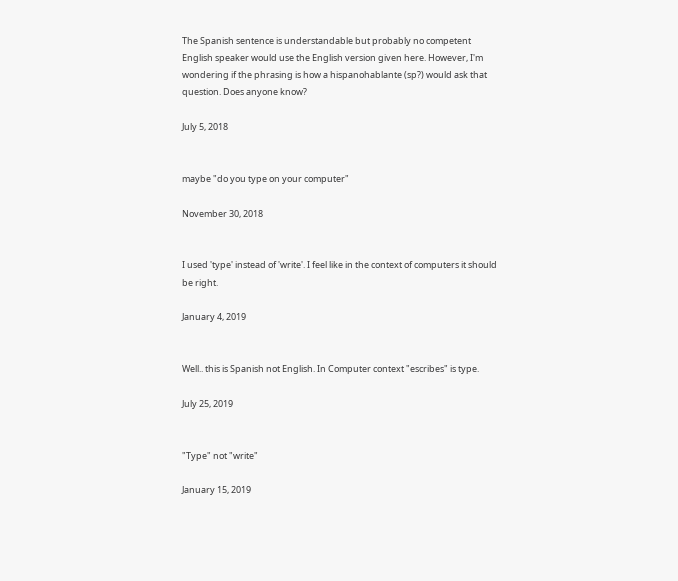The Spanish sentence is understandable but probably no competent English speaker would use the English version given here. However, I'm wondering if the phrasing is how a hispanohablante (sp?) would ask that question. Does anyone know?

July 5, 2018


maybe "do you type on your computer"

November 30, 2018


I used 'type' instead of 'write'. I feel like in the context of computers it should be right.

January 4, 2019


Well.. this is Spanish not English. In Computer context "escribes" is type.

July 25, 2019


"Type" not "write"

January 15, 2019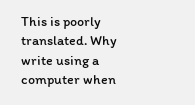This is poorly translated. Why write using a computer when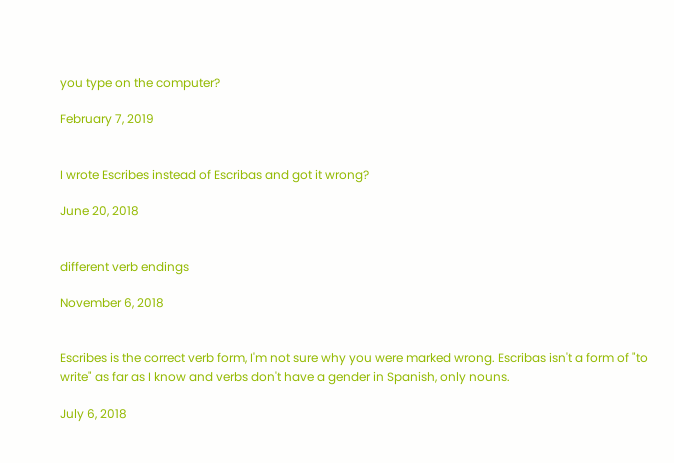you type on the computer?

February 7, 2019


I wrote Escribes instead of Escribas and got it wrong?

June 20, 2018


different verb endings

November 6, 2018


Escribes is the correct verb form, I'm not sure why you were marked wrong. Escribas isn't a form of "to write" as far as I know and verbs don't have a gender in Spanish, only nouns.

July 6, 2018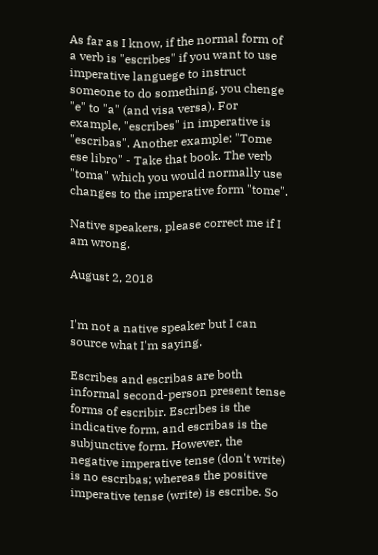As far as I know, if the normal form of a verb is "escribes" if you want to use imperative languege to instruct someone to do something, you chenge "e" to "a" (and visa versa). For example, "escribes" in imperative is "escribas". Another example: "Tome ese libro" - Take that book. The verb "toma" which you would normally use changes to the imperative form "tome".

Native speakers, please correct me if I am wrong.

August 2, 2018


I'm not a native speaker but I can source what I'm saying.

Escribes and escribas are both informal second-person present tense forms of escribir. Escribes is the indicative form, and escribas is the subjunctive form. However, the negative imperative tense (don't write) is no escribas; whereas the positive imperative tense (write) is escribe. So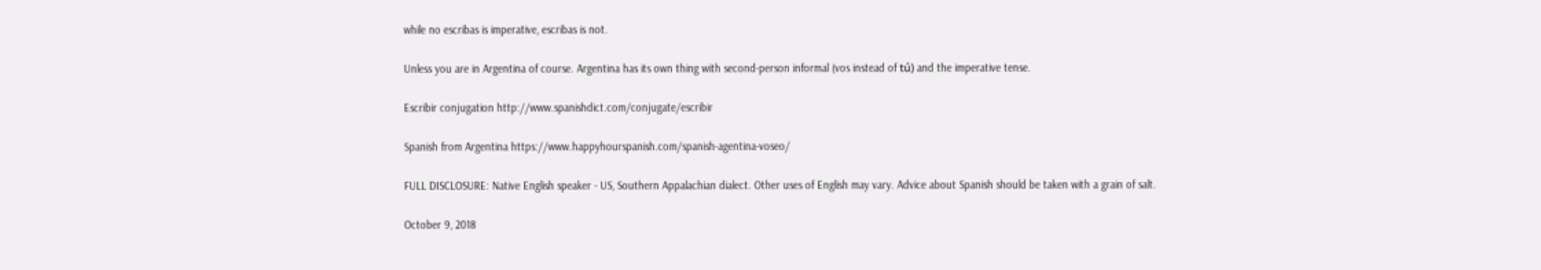while no escribas is imperative, escribas is not.

Unless you are in Argentina of course. Argentina has its own thing with second-person informal (vos instead of tú) and the imperative tense.

Escribir conjugation http://www.spanishdict.com/conjugate/escribir

Spanish from Argentina https://www.happyhourspanish.com/spanish-agentina-voseo/

FULL DISCLOSURE: Native English speaker - US, Southern Appalachian dialect. Other uses of English may vary. Advice about Spanish should be taken with a grain of salt.

October 9, 2018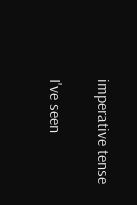imperative tense

I've seen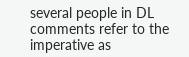several people in DL comments refer to the imperative as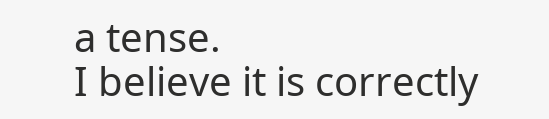a tense.
I believe it is correctly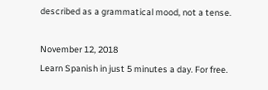described as a grammatical mood, not a tense.

November 12, 2018
Learn Spanish in just 5 minutes a day. For free.